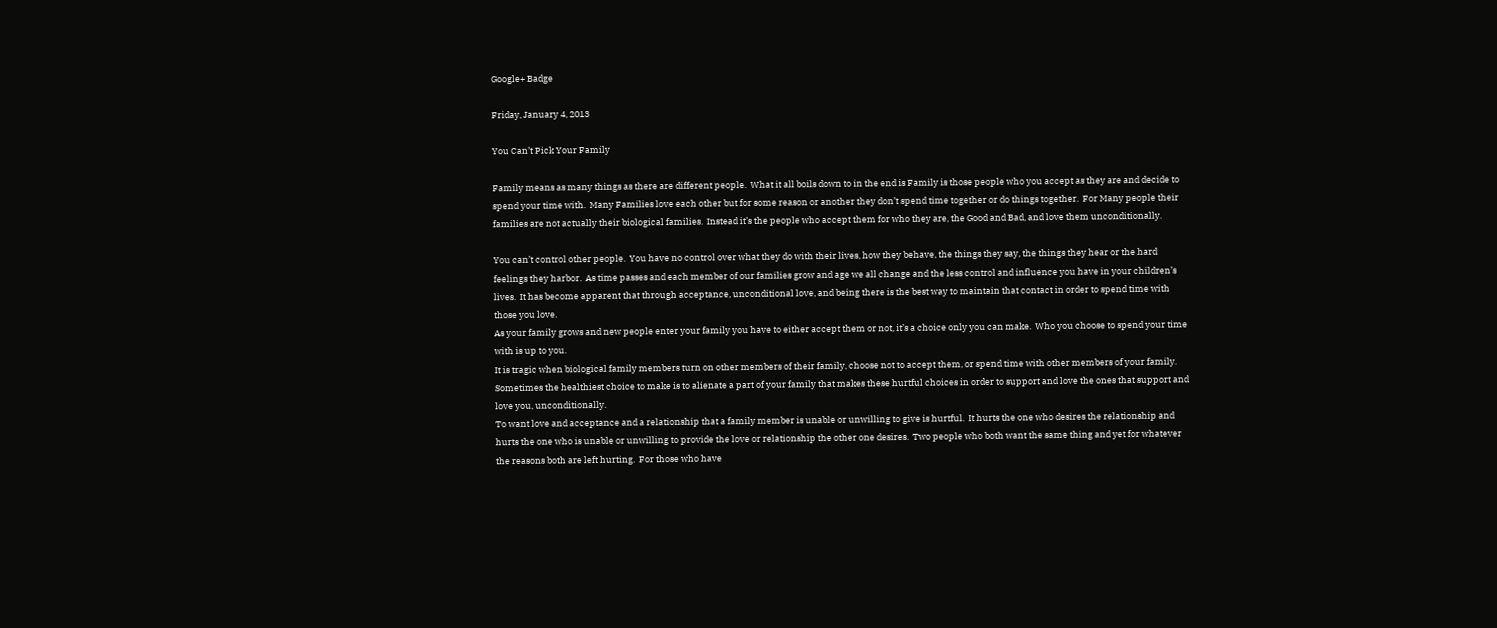Google+ Badge

Friday, January 4, 2013

You Can’t Pick Your Family

Family means as many things as there are different people.  What it all boils down to in the end is Family is those people who you accept as they are and decide to spend your time with.  Many Families love each other but for some reason or another they don’t spend time together or do things together.  For Many people their families are not actually their biological families.  Instead it’s the people who accept them for who they are, the Good and Bad, and love them unconditionally.

You can’t control other people.  You have no control over what they do with their lives, how they behave, the things they say, the things they hear or the hard feelings they harbor.  As time passes and each member of our families grow and age we all change and the less control and influence you have in your children’s lives.  It has become apparent that through acceptance, unconditional love, and being there is the best way to maintain that contact in order to spend time with those you love.
As your family grows and new people enter your family you have to either accept them or not, it’s a choice only you can make.  Who you choose to spend your time with is up to you.
It is tragic when biological family members turn on other members of their family, choose not to accept them, or spend time with other members of your family.  Sometimes the healthiest choice to make is to alienate a part of your family that makes these hurtful choices in order to support and love the ones that support and love you, unconditionally.
To want love and acceptance and a relationship that a family member is unable or unwilling to give is hurtful.  It hurts the one who desires the relationship and hurts the one who is unable or unwilling to provide the love or relationship the other one desires.  Two people who both want the same thing and yet for whatever the reasons both are left hurting.  For those who have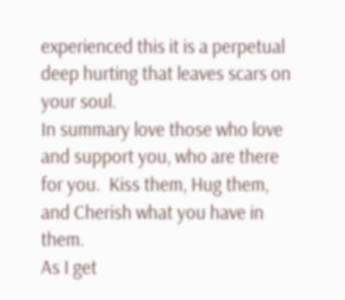experienced this it is a perpetual deep hurting that leaves scars on your soul.
In summary love those who love and support you, who are there for you.  Kiss them, Hug them, and Cherish what you have in them.
As I get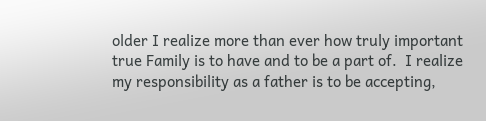older I realize more than ever how truly important true Family is to have and to be a part of.  I realize my responsibility as a father is to be accepting,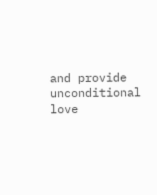and provide unconditional love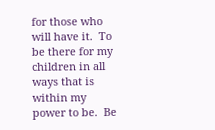for those who will have it.  To be there for my children in all ways that is within my power to be.  Be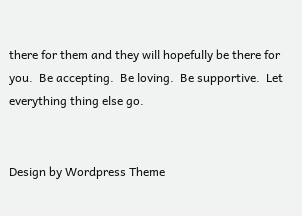there for them and they will hopefully be there for you.  Be accepting.  Be loving.  Be supportive.  Let everything thing else go.


Design by Wordpress Theme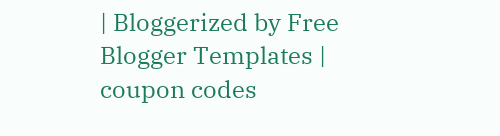| Bloggerized by Free Blogger Templates | coupon codes